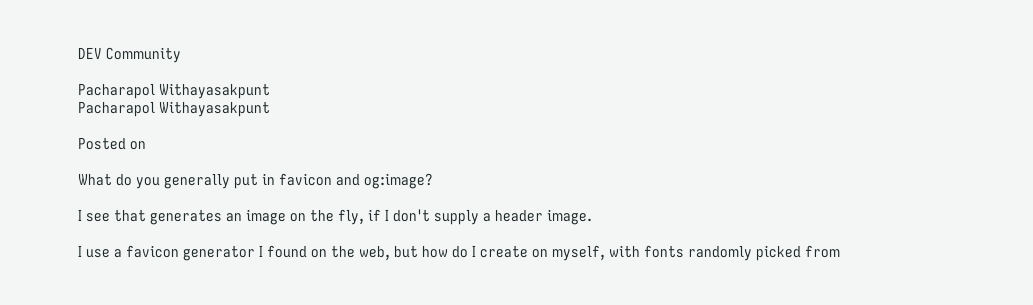DEV Community

Pacharapol Withayasakpunt
Pacharapol Withayasakpunt

Posted on

What do you generally put in favicon and og:image?

I see that generates an image on the fly, if I don't supply a header image.

I use a favicon generator I found on the web, but how do I create on myself, with fonts randomly picked from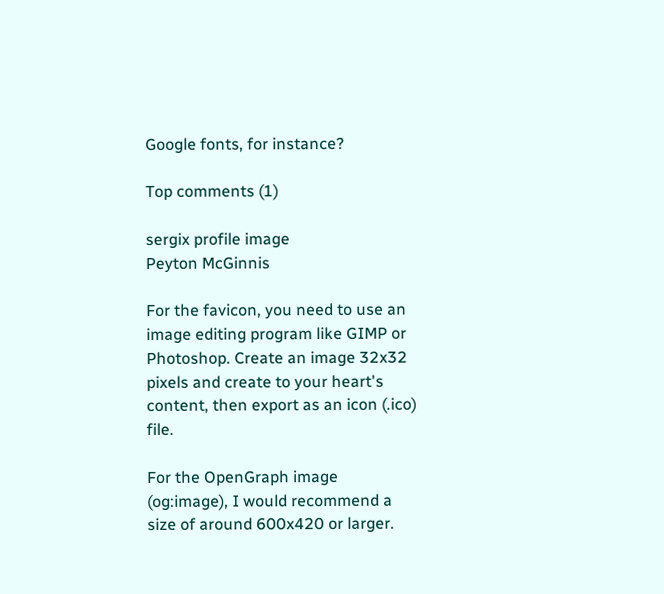Google fonts, for instance?

Top comments (1)

sergix profile image
Peyton McGinnis

For the favicon, you need to use an image editing program like GIMP or Photoshop. Create an image 32x32 pixels and create to your heart's content, then export as an icon (.ico) file.

For the OpenGraph image (og:image), I would recommend a size of around 600x420 or larger.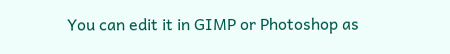You can edit it in GIMP or Photoshop as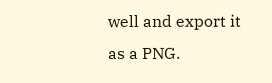well and export it as a PNG.